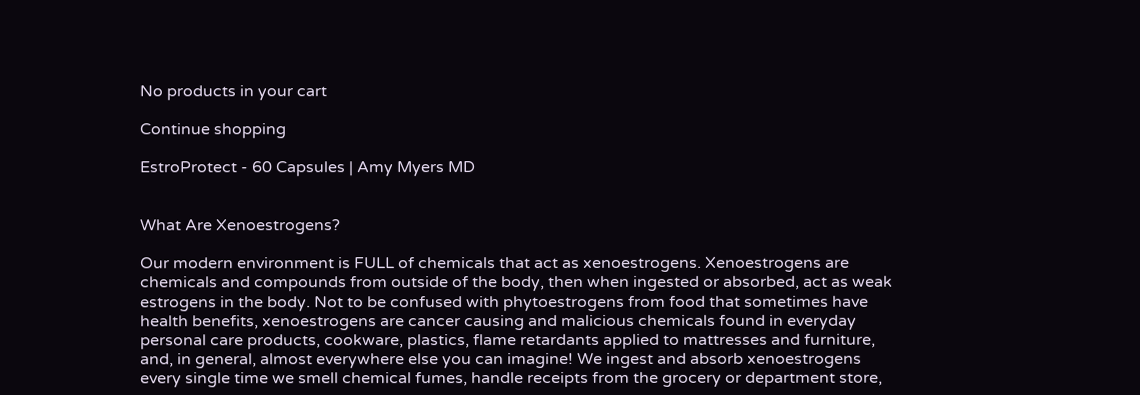No products in your cart

Continue shopping

EstroProtect - 60 Capsules | Amy Myers MD


What Are Xenoestrogens?

Our modern environment is FULL of chemicals that act as xenoestrogens. Xenoestrogens are chemicals and compounds from outside of the body, then when ingested or absorbed, act as weak estrogens in the body. Not to be confused with phytoestrogens from food that sometimes have health benefits, xenoestrogens are cancer causing and malicious chemicals found in everyday personal care products, cookware, plastics, flame retardants applied to mattresses and furniture, and, in general, almost everywhere else you can imagine! We ingest and absorb xenoestrogens every single time we smell chemical fumes, handle receipts from the grocery or department store,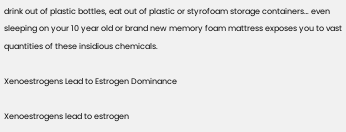drink out of plastic bottles, eat out of plastic or styrofoam storage containers… even sleeping on your 10 year old or brand new memory foam mattress exposes you to vast quantities of these insidious chemicals.

Xenoestrogens Lead to Estrogen Dominance

Xenoestrogens lead to estrogen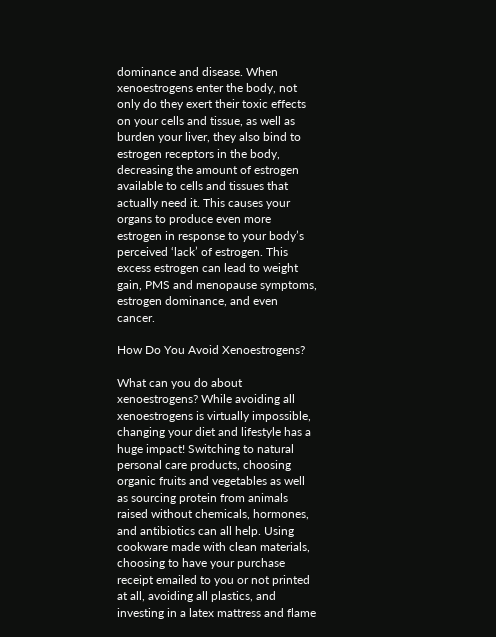dominance and disease. When xenoestrogens enter the body, not only do they exert their toxic effects on your cells and tissue, as well as burden your liver, they also bind to estrogen receptors in the body, decreasing the amount of estrogen available to cells and tissues that actually need it. This causes your organs to produce even more estrogen in response to your body’s perceived ‘lack’ of estrogen. This excess estrogen can lead to weight gain, PMS and menopause symptoms, estrogen dominance, and even cancer.

How Do You Avoid Xenoestrogens?

What can you do about xenoestrogens? While avoiding all xenoestrogens is virtually impossible, changing your diet and lifestyle has a huge impact! Switching to natural personal care products, choosing organic fruits and vegetables as well as sourcing protein from animals raised without chemicals, hormones, and antibiotics can all help. Using cookware made with clean materials, choosing to have your purchase receipt emailed to you or not printed at all, avoiding all plastics, and investing in a latex mattress and flame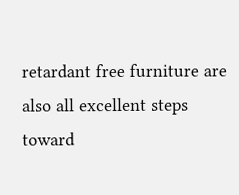retardant free furniture are also all excellent steps toward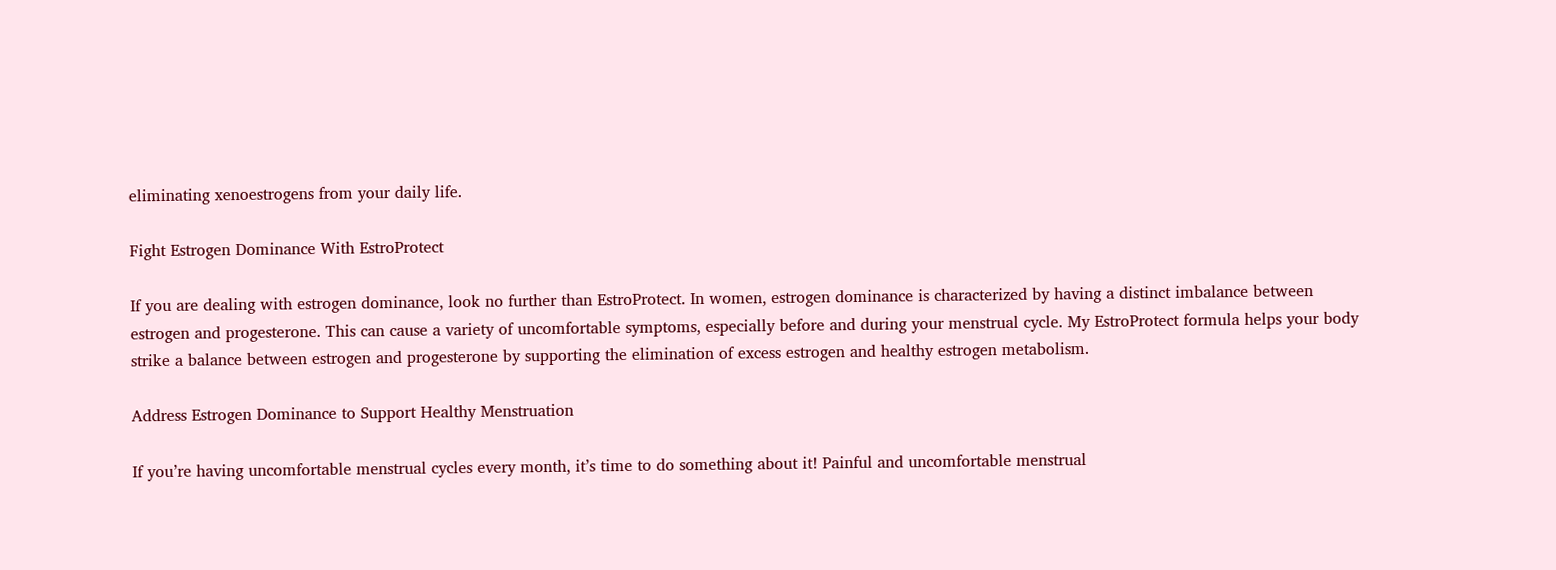eliminating xenoestrogens from your daily life.

Fight Estrogen Dominance With EstroProtect

If you are dealing with estrogen dominance, look no further than EstroProtect. In women, estrogen dominance is characterized by having a distinct imbalance between estrogen and progesterone. This can cause a variety of uncomfortable symptoms, especially before and during your menstrual cycle. My EstroProtect formula helps your body strike a balance between estrogen and progesterone by supporting the elimination of excess estrogen and healthy estrogen metabolism.

Address Estrogen Dominance to Support Healthy Menstruation

If you’re having uncomfortable menstrual cycles every month, it’s time to do something about it! Painful and uncomfortable menstrual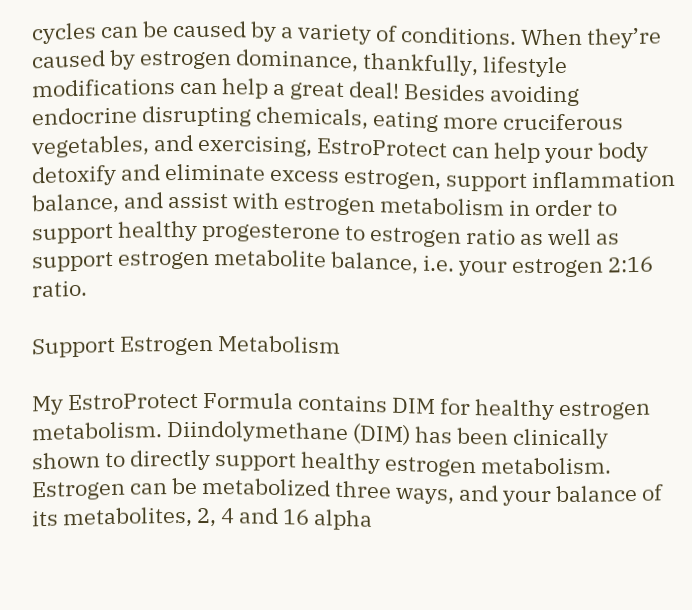cycles can be caused by a variety of conditions. When they’re caused by estrogen dominance, thankfully, lifestyle modifications can help a great deal! Besides avoiding endocrine disrupting chemicals, eating more cruciferous vegetables, and exercising, EstroProtect can help your body detoxify and eliminate excess estrogen, support inflammation balance, and assist with estrogen metabolism in order to support healthy progesterone to estrogen ratio as well as support estrogen metabolite balance, i.e. your estrogen 2:16 ratio.

Support Estrogen Metabolism

My EstroProtect Formula contains DIM for healthy estrogen metabolism. Diindolymethane (DIM) has been clinically shown to directly support healthy estrogen metabolism. Estrogen can be metabolized three ways, and your balance of its metabolites, 2, 4 and 16 alpha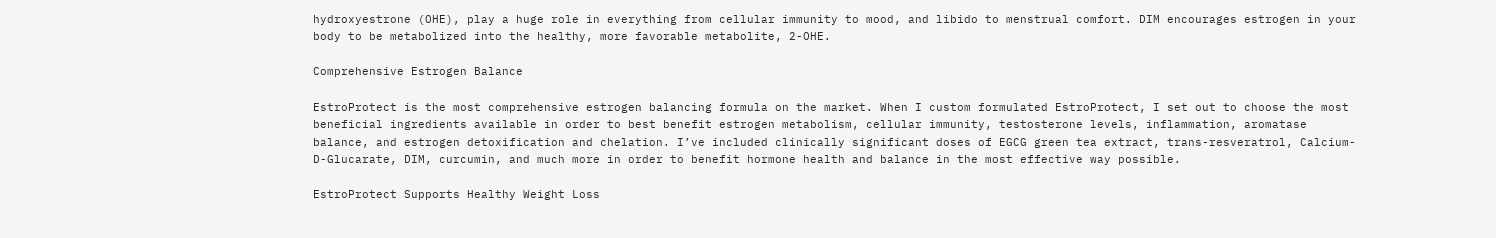hydroxyestrone (OHE), play a huge role in everything from cellular immunity to mood, and libido to menstrual comfort. DIM encourages estrogen in your body to be metabolized into the healthy, more favorable metabolite, 2-OHE.

Comprehensive Estrogen Balance

EstroProtect is the most comprehensive estrogen balancing formula on the market. When I custom formulated EstroProtect, I set out to choose the most beneficial ingredients available in order to best benefit estrogen metabolism, cellular immunity, testosterone levels, inflammation, aromatase balance, and estrogen detoxification and chelation. I’ve included clinically significant doses of EGCG green tea extract, trans-resveratrol, Calcium-D-Glucarate, DIM, curcumin, and much more in order to benefit hormone health and balance in the most effective way possible.

EstroProtect Supports Healthy Weight Loss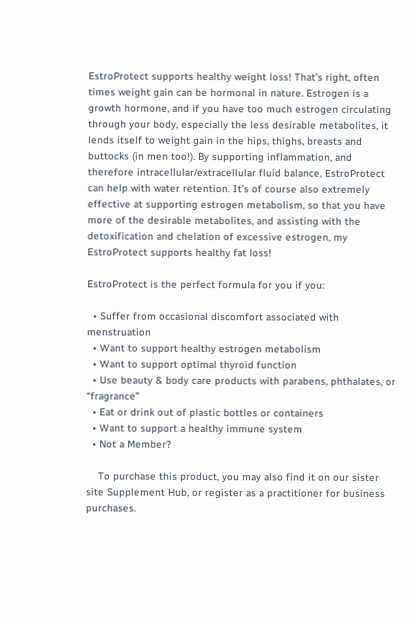EstroProtect supports healthy weight loss! That’s right, often times weight gain can be hormonal in nature. Estrogen is a growth hormone, and if you have too much estrogen circulating through your body, especially the less desirable metabolites, it lends itself to weight gain in the hips, thighs, breasts and buttocks (in men too!). By supporting inflammation, and therefore intracellular/extracellular fluid balance, EstroProtect can help with water retention. It’s of course also extremely effective at supporting estrogen metabolism, so that you have more of the desirable metabolites, and assisting with the detoxification and chelation of excessive estrogen, my EstroProtect supports healthy fat loss!

EstroProtect is the perfect formula for you if you:

  • Suffer from occasional discomfort associated with menstruation
  • Want to support healthy estrogen metabolism
  • Want to support optimal thyroid function
  • Use beauty & body care products with parabens, phthalates, or “fragrance”
  • Eat or drink out of plastic bottles or containers
  • Want to support a healthy immune system
  • Not a Member?

    To purchase this product, you may also find it on our sister site Supplement Hub, or register as a practitioner for business purchases.